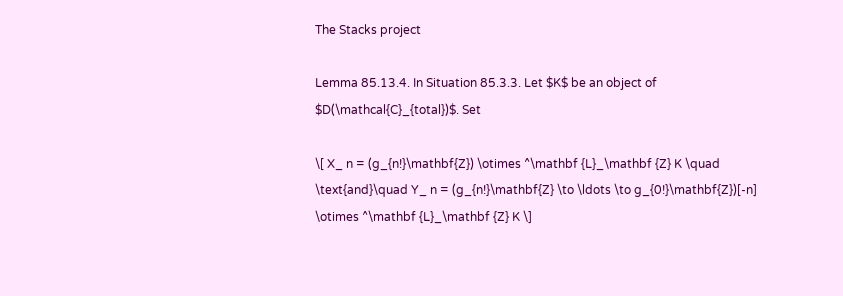The Stacks project

Lemma 85.13.4. In Situation 85.3.3. Let $K$ be an object of $D(\mathcal{C}_{total})$. Set

\[ X_ n = (g_{n!}\mathbf{Z}) \otimes ^\mathbf {L}_\mathbf {Z} K \quad \text{and}\quad Y_ n = (g_{n!}\mathbf{Z} \to \ldots \to g_{0!}\mathbf{Z})[-n] \otimes ^\mathbf {L}_\mathbf {Z} K \]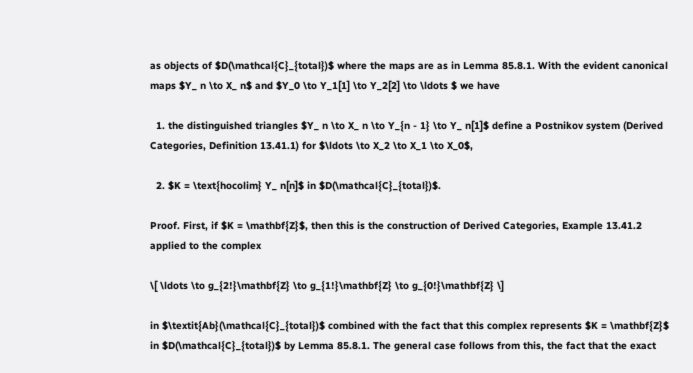as objects of $D(\mathcal{C}_{total})$ where the maps are as in Lemma 85.8.1. With the evident canonical maps $Y_ n \to X_ n$ and $Y_0 \to Y_1[1] \to Y_2[2] \to \ldots $ we have

  1. the distinguished triangles $Y_ n \to X_ n \to Y_{n - 1} \to Y_ n[1]$ define a Postnikov system (Derived Categories, Definition 13.41.1) for $\ldots \to X_2 \to X_1 \to X_0$,

  2. $K = \text{hocolim} Y_ n[n]$ in $D(\mathcal{C}_{total})$.

Proof. First, if $K = \mathbf{Z}$, then this is the construction of Derived Categories, Example 13.41.2 applied to the complex

\[ \ldots \to g_{2!}\mathbf{Z} \to g_{1!}\mathbf{Z} \to g_{0!}\mathbf{Z} \]

in $\textit{Ab}(\mathcal{C}_{total})$ combined with the fact that this complex represents $K = \mathbf{Z}$ in $D(\mathcal{C}_{total})$ by Lemma 85.8.1. The general case follows from this, the fact that the exact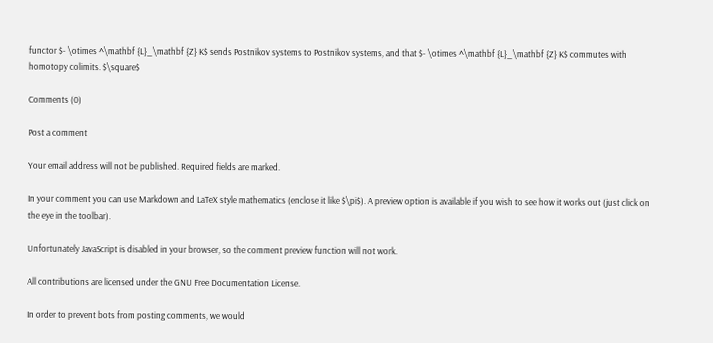functor $- \otimes ^\mathbf {L}_\mathbf {Z} K$ sends Postnikov systems to Postnikov systems, and that $- \otimes ^\mathbf {L}_\mathbf {Z} K$ commutes with homotopy colimits. $\square$

Comments (0)

Post a comment

Your email address will not be published. Required fields are marked.

In your comment you can use Markdown and LaTeX style mathematics (enclose it like $\pi$). A preview option is available if you wish to see how it works out (just click on the eye in the toolbar).

Unfortunately JavaScript is disabled in your browser, so the comment preview function will not work.

All contributions are licensed under the GNU Free Documentation License.

In order to prevent bots from posting comments, we would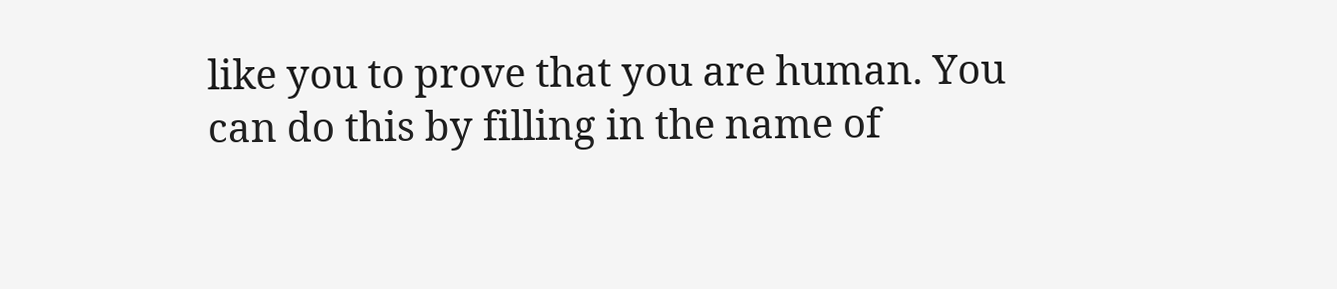like you to prove that you are human. You can do this by filling in the name of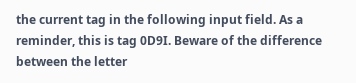the current tag in the following input field. As a reminder, this is tag 0D9I. Beware of the difference between the letter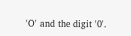'O' and the digit '0'.